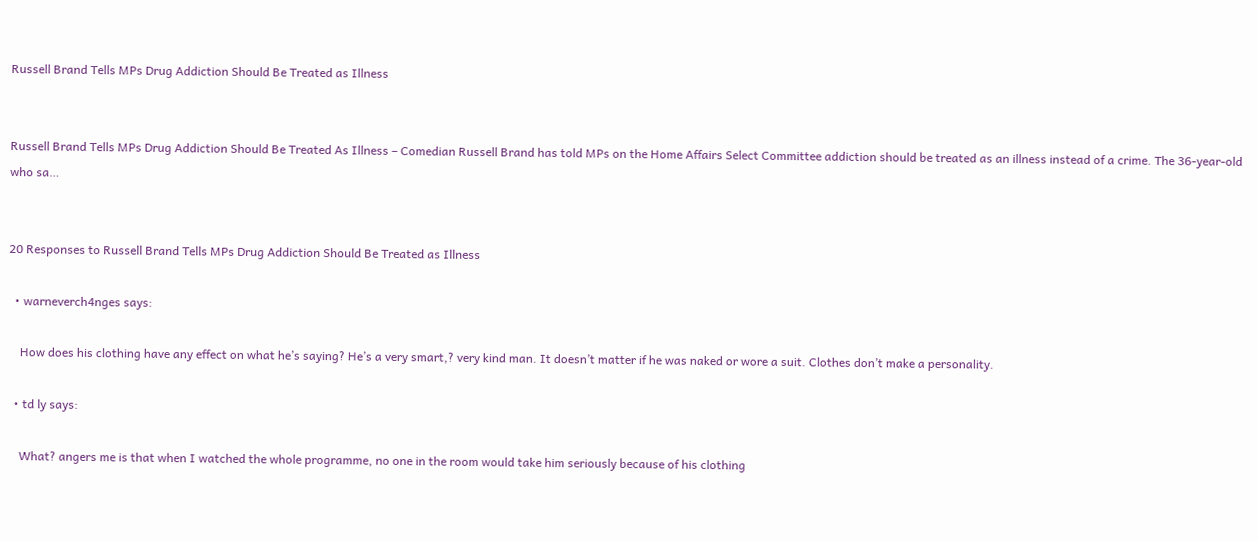Russell Brand Tells MPs Drug Addiction Should Be Treated as Illness


Russell Brand Tells MPs Drug Addiction Should Be Treated As Illness – Comedian Russell Brand has told MPs on the Home Affairs Select Committee addiction should be treated as an illness instead of a crime. The 36-year-old who sa…


20 Responses to Russell Brand Tells MPs Drug Addiction Should Be Treated as Illness

  • warneverch4nges says:

    How does his clothing have any effect on what he’s saying? He’s a very smart,? very kind man. It doesn’t matter if he was naked or wore a suit. Clothes don’t make a personality.

  • td ly says:

    What? angers me is that when I watched the whole programme, no one in the room would take him seriously because of his clothing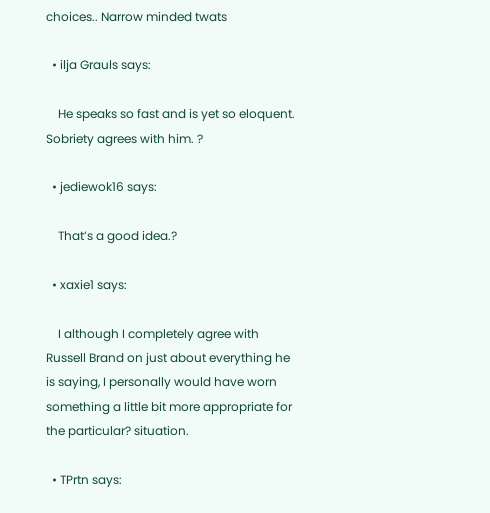choices.. Narrow minded twats

  • ilja Grauls says:

    He speaks so fast and is yet so eloquent. Sobriety agrees with him. ?

  • jediewok16 says:

    That’s a good idea.?

  • xaxie1 says:

    I although I completely agree with Russell Brand on just about everything he is saying, I personally would have worn something a little bit more appropriate for the particular? situation.

  • TPrtn says: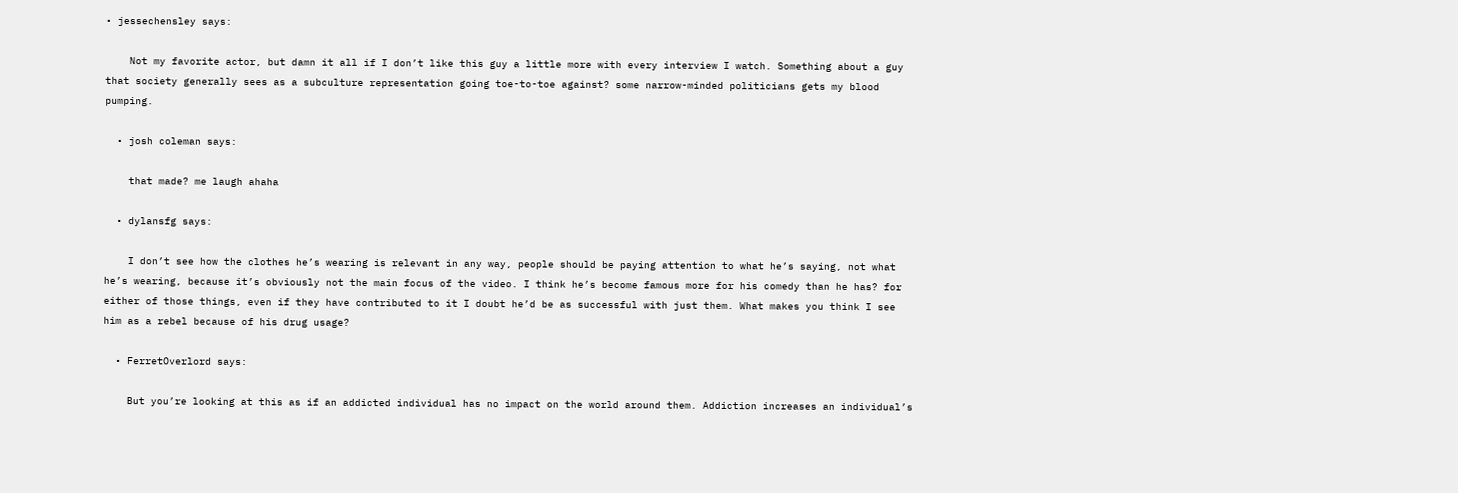• jessechensley says:

    Not my favorite actor, but damn it all if I don’t like this guy a little more with every interview I watch. Something about a guy that society generally sees as a subculture representation going toe-to-toe against? some narrow-minded politicians gets my blood pumping.

  • josh coleman says:

    that made? me laugh ahaha

  • dylansfg says:

    I don’t see how the clothes he’s wearing is relevant in any way, people should be paying attention to what he’s saying, not what he’s wearing, because it’s obviously not the main focus of the video. I think he’s become famous more for his comedy than he has? for either of those things, even if they have contributed to it I doubt he’d be as successful with just them. What makes you think I see him as a rebel because of his drug usage?

  • FerretOverlord says:

    But you’re looking at this as if an addicted individual has no impact on the world around them. Addiction increases an individual’s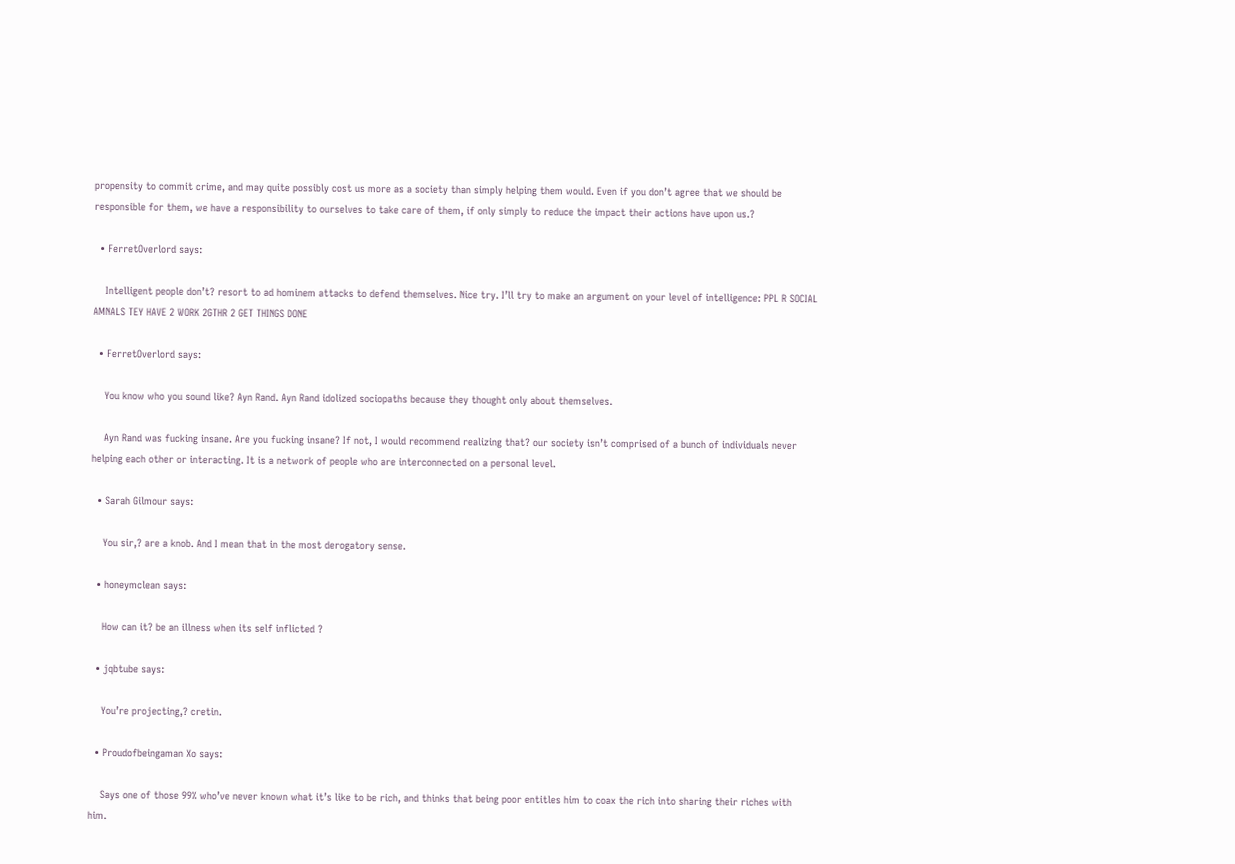propensity to commit crime, and may quite possibly cost us more as a society than simply helping them would. Even if you don’t agree that we should be responsible for them, we have a responsibility to ourselves to take care of them, if only simply to reduce the impact their actions have upon us.?

  • FerretOverlord says:

    Intelligent people don’t? resort to ad hominem attacks to defend themselves. Nice try. I’ll try to make an argument on your level of intelligence: PPL R SOCIAL AMNALS TEY HAVE 2 WORK 2GTHR 2 GET THINGS DONE

  • FerretOverlord says:

    You know who you sound like? Ayn Rand. Ayn Rand idolized sociopaths because they thought only about themselves.

    Ayn Rand was fucking insane. Are you fucking insane? If not, I would recommend realizing that? our society isn’t comprised of a bunch of individuals never helping each other or interacting. It is a network of people who are interconnected on a personal level.

  • Sarah Gilmour says:

    You sir,? are a knob. And I mean that in the most derogatory sense.

  • honeymclean says:

    How can it? be an illness when its self inflicted ?

  • jqbtube says:

    You’re projecting,? cretin.

  • Proudofbeingaman Xo says:

    Says one of those 99% who’ve never known what it’s like to be rich, and thinks that being poor entitles him to coax the rich into sharing their riches with him.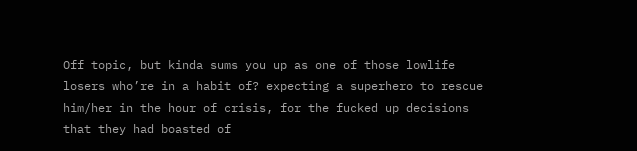Off topic, but kinda sums you up as one of those lowlife losers who’re in a habit of? expecting a superhero to rescue him/her in the hour of crisis, for the fucked up decisions that they had boasted of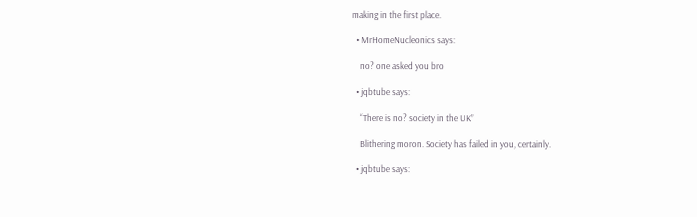making in the first place.

  • MrHomeNucleonics says:

    no? one asked you bro

  • jqbtube says:

    “There is no? society in the UK”

    Blithering moron. Society has failed in you, certainly.

  • jqbtube says: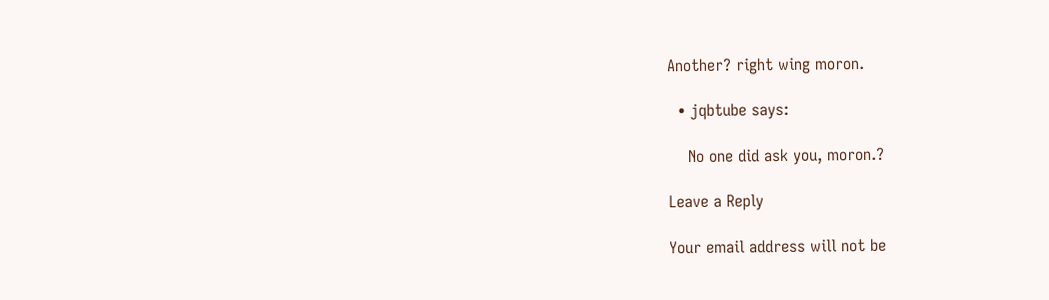Another? right wing moron.

  • jqbtube says:

    No one did ask you, moron.?

Leave a Reply

Your email address will not be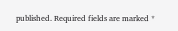published. Required fields are marked *